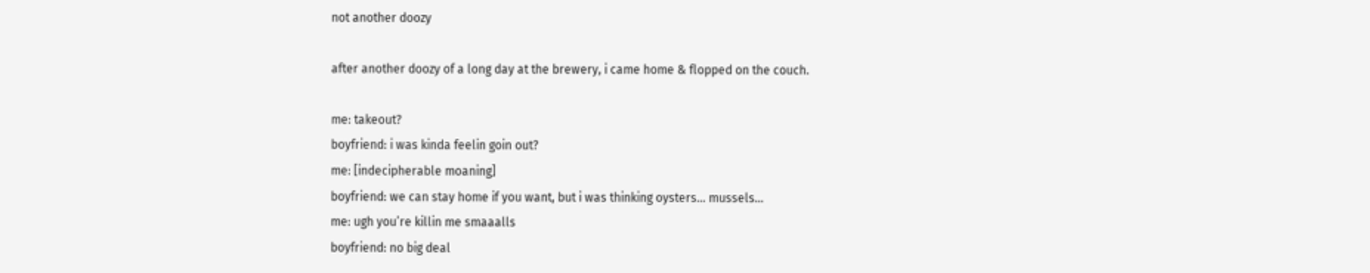not another doozy

after another doozy of a long day at the brewery, i came home & flopped on the couch.

me: takeout?
boyfriend: i was kinda feelin goin out?
me: [indecipherable moaning]
boyfriend: we can stay home if you want, but i was thinking oysters… mussels…
me: ugh you’re killin me smaaalls
boyfriend: no big deal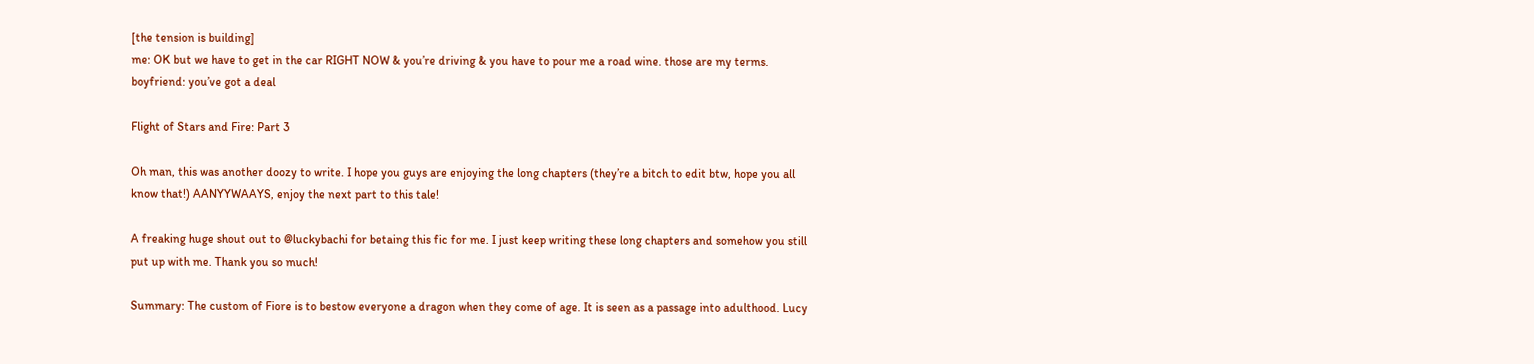[the tension is building]
me: OK but we have to get in the car RIGHT NOW & you’re driving & you have to pour me a road wine. those are my terms.
boyfriend: you’ve got a deal

Flight of Stars and Fire: Part 3

Oh man, this was another doozy to write. I hope you guys are enjoying the long chapters (they’re a bitch to edit btw, hope you all know that!) AANYYWAAYS, enjoy the next part to this tale!

A freaking huge shout out to @luckybachi for betaing this fic for me. I just keep writing these long chapters and somehow you still put up with me. Thank you so much!

Summary: The custom of Fiore is to bestow everyone a dragon when they come of age. It is seen as a passage into adulthood. Lucy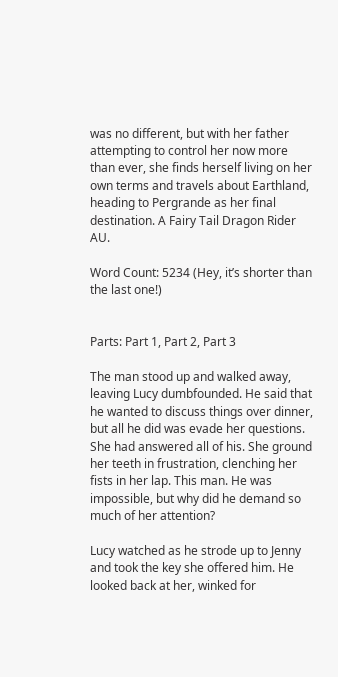was no different, but with her father attempting to control her now more than ever, she finds herself living on her own terms and travels about Earthland, heading to Pergrande as her final destination. A Fairy Tail Dragon Rider AU.

Word Count: 5234 (Hey, it’s shorter than the last one!)


Parts: Part 1, Part 2, Part 3

The man stood up and walked away, leaving Lucy dumbfounded. He said that he wanted to discuss things over dinner, but all he did was evade her questions. She had answered all of his. She ground her teeth in frustration, clenching her fists in her lap. This man. He was impossible, but why did he demand so much of her attention?

Lucy watched as he strode up to Jenny and took the key she offered him. He looked back at her, winked for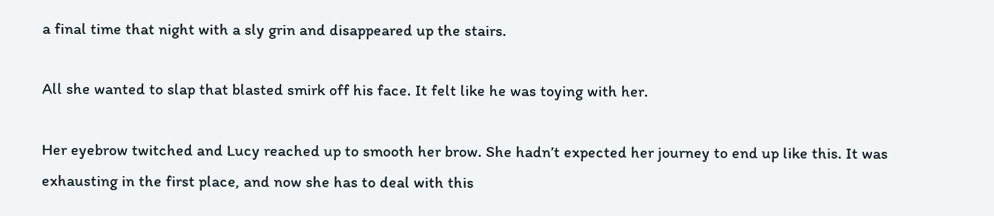a final time that night with a sly grin and disappeared up the stairs.

All she wanted to slap that blasted smirk off his face. It felt like he was toying with her.

Her eyebrow twitched and Lucy reached up to smooth her brow. She hadn’t expected her journey to end up like this. It was exhausting in the first place, and now she has to deal with this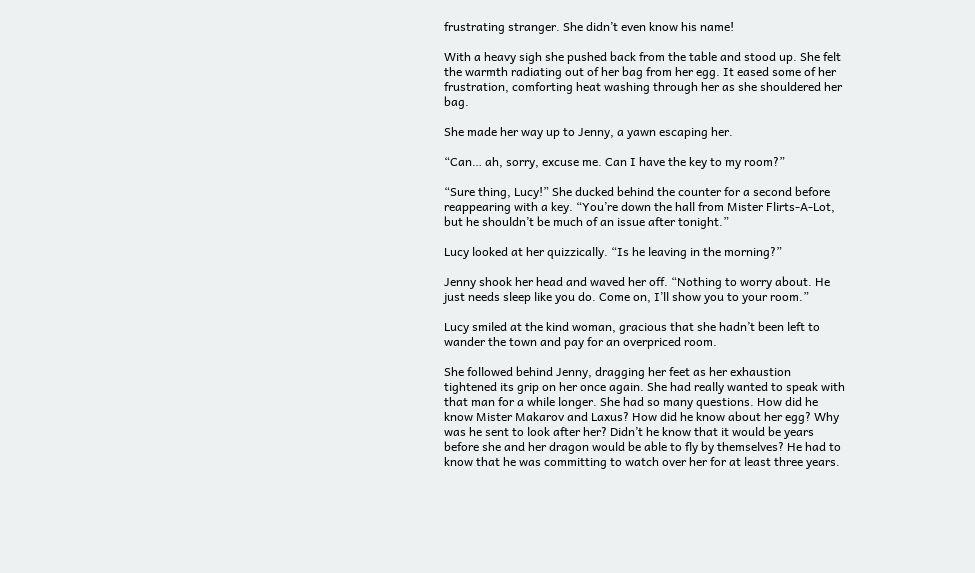frustrating stranger. She didn’t even know his name!

With a heavy sigh she pushed back from the table and stood up. She felt the warmth radiating out of her bag from her egg. It eased some of her frustration, comforting heat washing through her as she shouldered her bag.

She made her way up to Jenny, a yawn escaping her.

“Can… ah, sorry, excuse me. Can I have the key to my room?”

“Sure thing, Lucy!” She ducked behind the counter for a second before reappearing with a key. “You’re down the hall from Mister Flirts-A-Lot, but he shouldn’t be much of an issue after tonight.”

Lucy looked at her quizzically. “Is he leaving in the morning?”

Jenny shook her head and waved her off. “Nothing to worry about. He just needs sleep like you do. Come on, I’ll show you to your room.”

Lucy smiled at the kind woman, gracious that she hadn’t been left to wander the town and pay for an overpriced room.

She followed behind Jenny, dragging her feet as her exhaustion tightened its grip on her once again. She had really wanted to speak with that man for a while longer. She had so many questions. How did he know Mister Makarov and Laxus? How did he know about her egg? Why was he sent to look after her? Didn’t he know that it would be years before she and her dragon would be able to fly by themselves? He had to know that he was committing to watch over her for at least three years.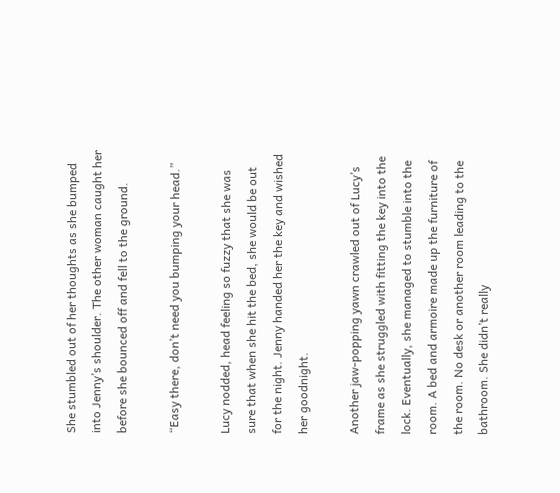She stumbled out of her thoughts as she bumped into Jenny’s shoulder. The other woman caught her before she bounced off and fell to the ground.

“Easy there, don’t need you bumping your head.”

Lucy nodded, head feeling so fuzzy that she was sure that when she hit the bed, she would be out for the night. Jenny handed her the key and wished her goodnight.

Another jaw-popping yawn crawled out of Lucy’s frame as she struggled with fitting the key into the lock. Eventually, she managed to stumble into the room. A bed and armoire made up the furniture of the room. No desk or another room leading to the bathroom. She didn’t really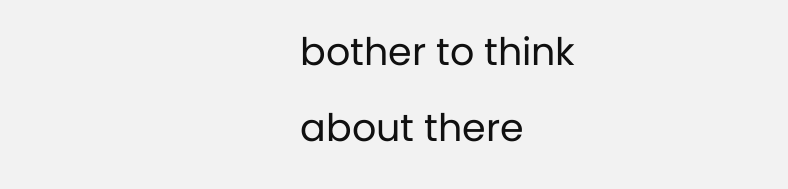bother to think about there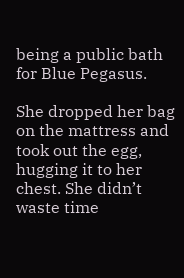being a public bath for Blue Pegasus.

She dropped her bag on the mattress and took out the egg, hugging it to her chest. She didn’t waste time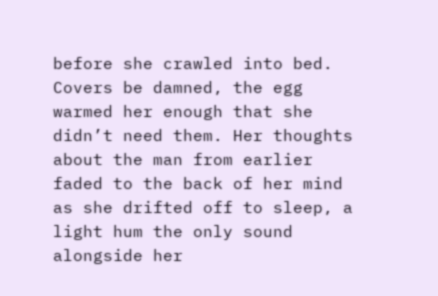before she crawled into bed. Covers be damned, the egg warmed her enough that she didn’t need them. Her thoughts about the man from earlier faded to the back of her mind as she drifted off to sleep, a light hum the only sound alongside her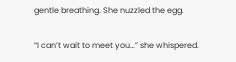gentle breathing. She nuzzled the egg.

“I can’t wait to meet you…” she whispered.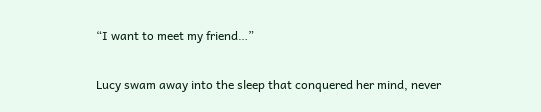“I want to meet my friend…”

Lucy swam away into the sleep that conquered her mind, never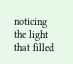noticing the light that filled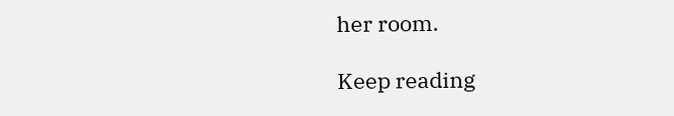her room.

Keep reading